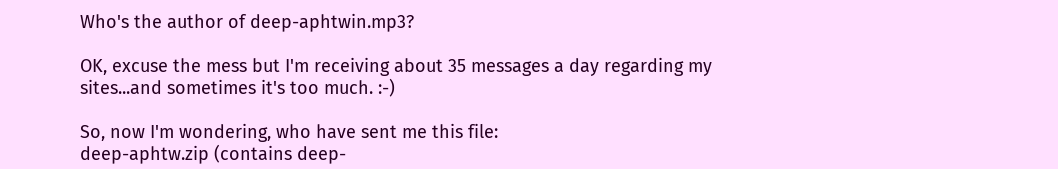Who's the author of deep-aphtwin.mp3?

OK, excuse the mess but I'm receiving about 35 messages a day regarding my sites...and sometimes it's too much. :-)

So, now I'm wondering, who have sent me this file:
deep-aphtw.zip (contains deep-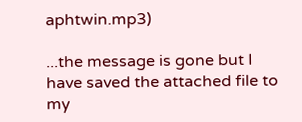aphtwin.mp3)

...the message is gone but I have saved the attached file to my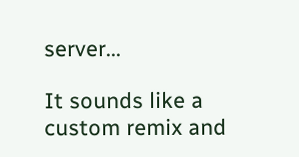server...

It sounds like a custom remix and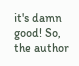it's damn good! So, the author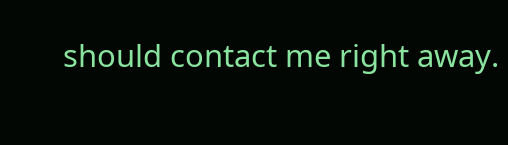should contact me right away.